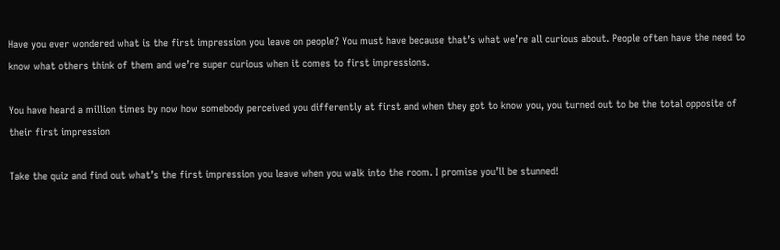Have you ever wondered what is the first impression you leave on people? You must have because that’s what we’re all curious about. People often have the need to know what others think of them and we’re super curious when it comes to first impressions.

You have heard a million times by now how somebody perceived you differently at first and when they got to know you, you turned out to be the total opposite of their first impression

Take the quiz and find out what’s the first impression you leave when you walk into the room. I promise you’ll be stunned!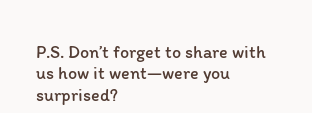P.S. Don’t forget to share with us how it went—were you surprised?